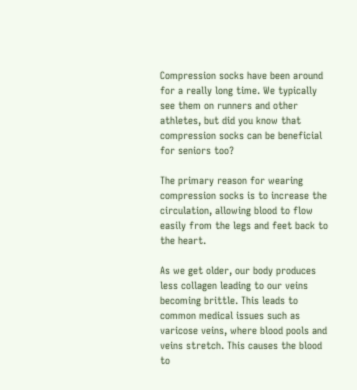Compression socks have been around for a really long time. We typically see them on runners and other athletes, but did you know that compression socks can be beneficial for seniors too?

The primary reason for wearing compression socks is to increase the circulation, allowing blood to flow easily from the legs and feet back to the heart.

As we get older, our body produces less collagen leading to our veins becoming brittle. This leads to common medical issues such as varicose veins, where blood pools and veins stretch. This causes the blood to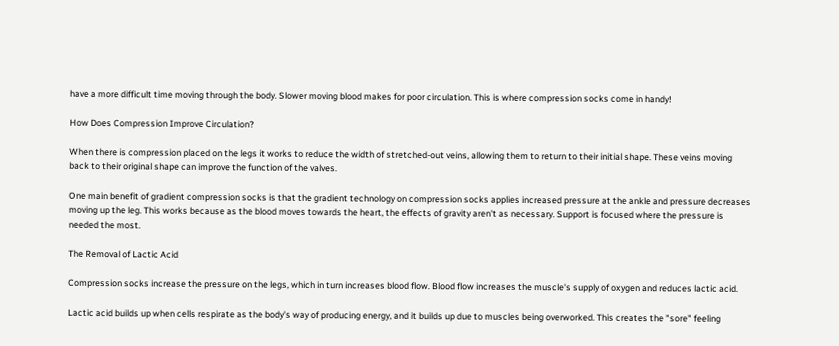have a more difficult time moving through the body. Slower moving blood makes for poor circulation. This is where compression socks come in handy!

How Does Compression Improve Circulation?

When there is compression placed on the legs it works to reduce the width of stretched-out veins, allowing them to return to their initial shape. These veins moving back to their original shape can improve the function of the valves.

One main benefit of gradient compression socks is that the gradient technology on compression socks applies increased pressure at the ankle and pressure decreases moving up the leg. This works because as the blood moves towards the heart, the effects of gravity aren't as necessary. Support is focused where the pressure is needed the most.

The Removal of Lactic Acid

Compression socks increase the pressure on the legs, which in turn increases blood flow. Blood flow increases the muscle's supply of oxygen and reduces lactic acid.

Lactic acid builds up when cells respirate as the body's way of producing energy, and it builds up due to muscles being overworked. This creates the "sore" feeling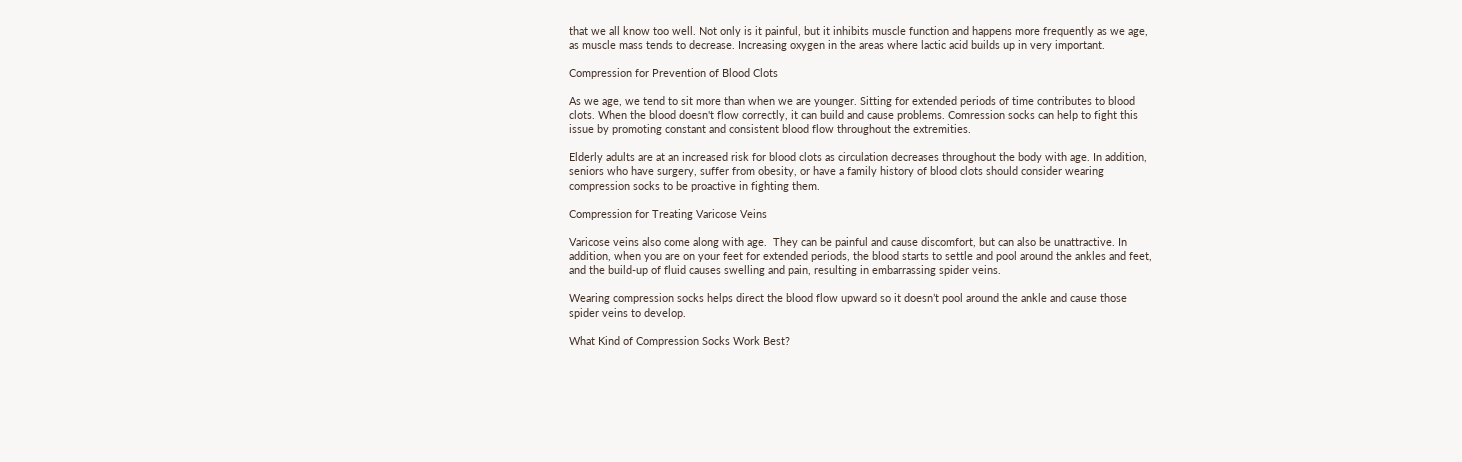that we all know too well. Not only is it painful, but it inhibits muscle function and happens more frequently as we age, as muscle mass tends to decrease. Increasing oxygen in the areas where lactic acid builds up in very important.

Compression for Prevention of Blood Clots

As we age, we tend to sit more than when we are younger. Sitting for extended periods of time contributes to blood clots. When the blood doesn't flow correctly, it can build and cause problems. Comression socks can help to fight this issue by promoting constant and consistent blood flow throughout the extremities.

Elderly adults are at an increased risk for blood clots as circulation decreases throughout the body with age. In addition, seniors who have surgery, suffer from obesity, or have a family history of blood clots should consider wearing compression socks to be proactive in fighting them.

Compression for Treating Varicose Veins

Varicose veins also come along with age.  They can be painful and cause discomfort, but can also be unattractive. In addition, when you are on your feet for extended periods, the blood starts to settle and pool around the ankles and feet, and the build-up of fluid causes swelling and pain, resulting in embarrassing spider veins.

Wearing compression socks helps direct the blood flow upward so it doesn’t pool around the ankle and cause those spider veins to develop.

What Kind of Compression Socks Work Best?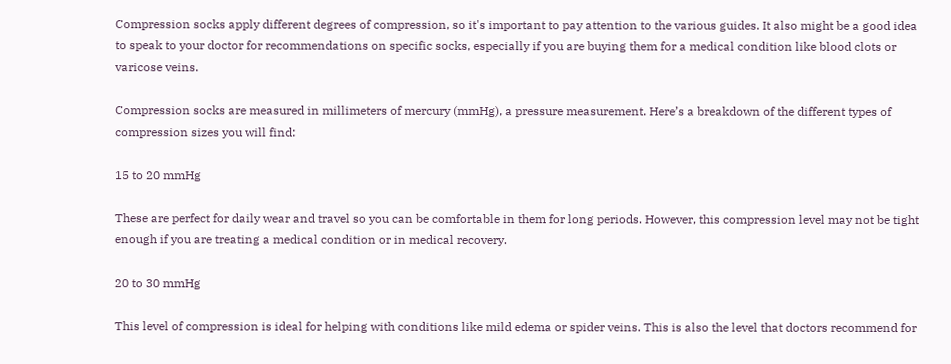Compression socks apply different degrees of compression, so it's important to pay attention to the various guides. It also might be a good idea to speak to your doctor for recommendations on specific socks, especially if you are buying them for a medical condition like blood clots or varicose veins.

Compression socks are measured in millimeters of mercury (mmHg), a pressure measurement. Here’s a breakdown of the different types of compression sizes you will find:

15 to 20 mmHg

These are perfect for daily wear and travel so you can be comfortable in them for long periods. However, this compression level may not be tight enough if you are treating a medical condition or in medical recovery.

20 to 30 mmHg

This level of compression is ideal for helping with conditions like mild edema or spider veins. This is also the level that doctors recommend for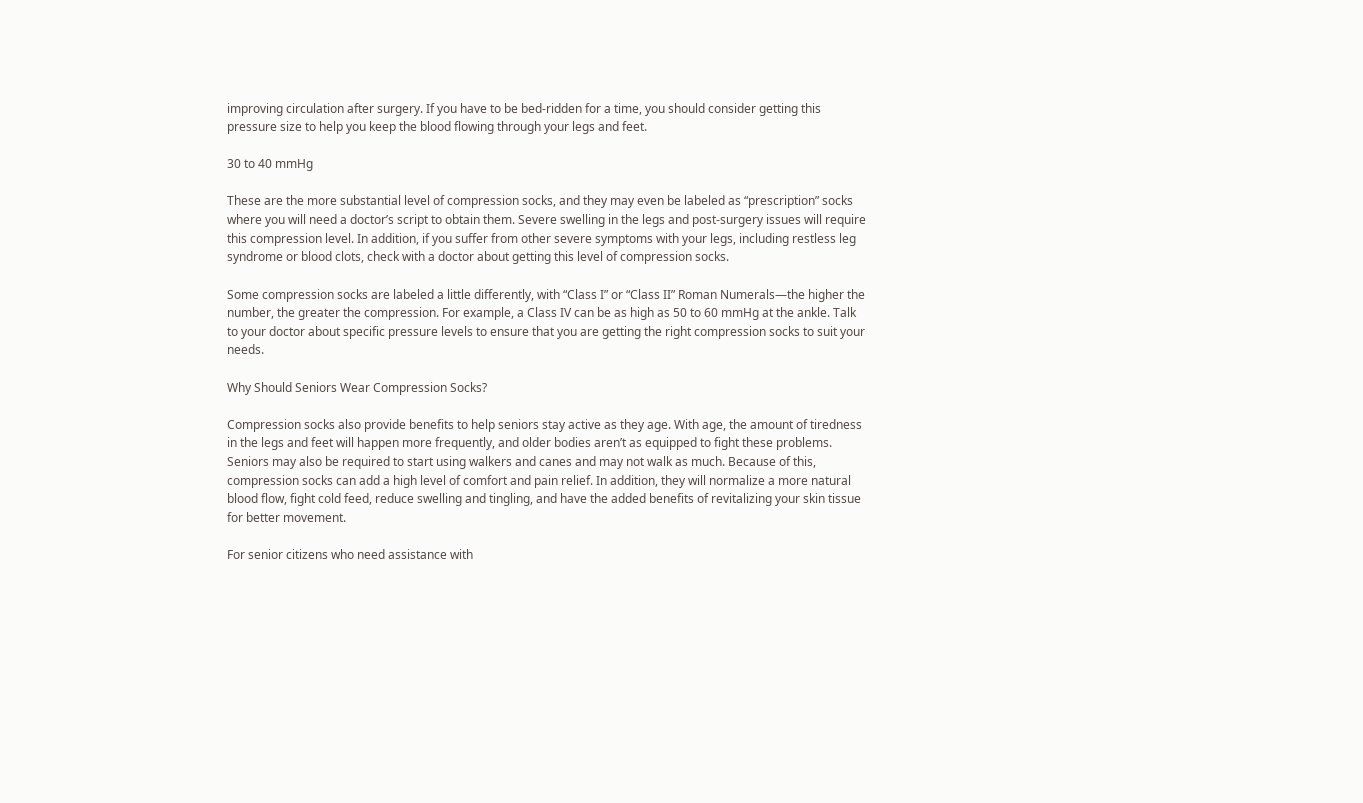improving circulation after surgery. If you have to be bed-ridden for a time, you should consider getting this pressure size to help you keep the blood flowing through your legs and feet.

30 to 40 mmHg

These are the more substantial level of compression socks, and they may even be labeled as “prescription” socks where you will need a doctor’s script to obtain them. Severe swelling in the legs and post-surgery issues will require this compression level. In addition, if you suffer from other severe symptoms with your legs, including restless leg syndrome or blood clots, check with a doctor about getting this level of compression socks.

Some compression socks are labeled a little differently, with “Class I” or “Class II” Roman Numerals—the higher the number, the greater the compression. For example, a Class IV can be as high as 50 to 60 mmHg at the ankle. Talk to your doctor about specific pressure levels to ensure that you are getting the right compression socks to suit your needs.

Why Should Seniors Wear Compression Socks?

Compression socks also provide benefits to help seniors stay active as they age. With age, the amount of tiredness in the legs and feet will happen more frequently, and older bodies aren’t as equipped to fight these problems. Seniors may also be required to start using walkers and canes and may not walk as much. Because of this, compression socks can add a high level of comfort and pain relief. In addition, they will normalize a more natural blood flow, fight cold feed, reduce swelling and tingling, and have the added benefits of revitalizing your skin tissue for better movement.

For senior citizens who need assistance with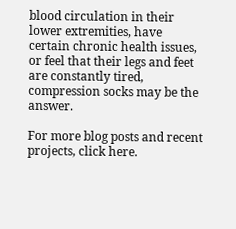blood circulation in their lower extremities, have certain chronic health issues, or feel that their legs and feet are constantly tired, compression socks may be the answer.

For more blog posts and recent projects, click here.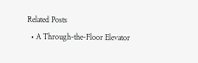Related Posts
  • A Through-the-Floor Elevator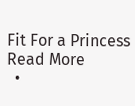Fit For a Princess Read More
  •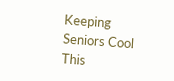Keeping Seniors Cool This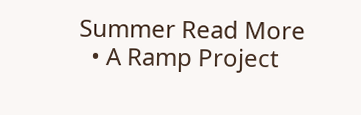Summer Read More
  • A Ramp Project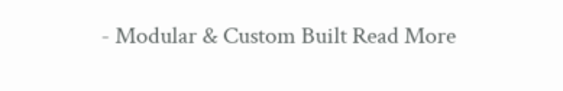- Modular & Custom Built Read More